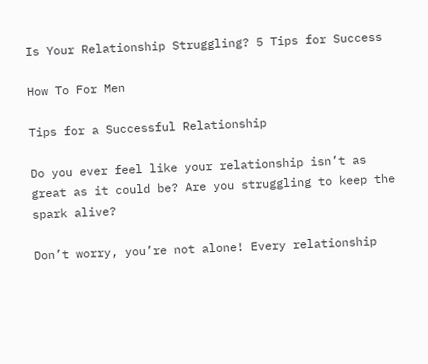Is Your Relationship Struggling? 5 Tips for Success

How To For Men

Tips for a Successful Relationship

Do you ever feel like your relationship isn’t as great as it could be? Are you struggling to keep the spark alive?

Don’t worry, you’re not alone! Every relationship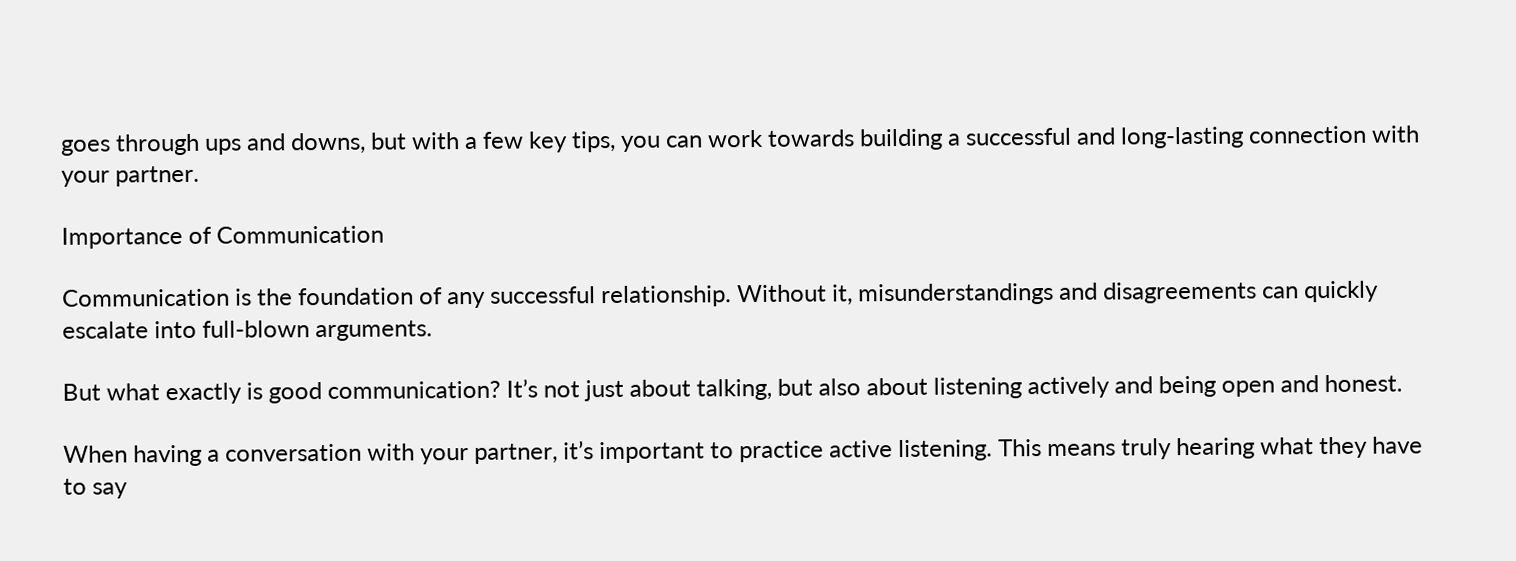goes through ups and downs, but with a few key tips, you can work towards building a successful and long-lasting connection with your partner.

Importance of Communication

Communication is the foundation of any successful relationship. Without it, misunderstandings and disagreements can quickly escalate into full-blown arguments.

But what exactly is good communication? It’s not just about talking, but also about listening actively and being open and honest.

When having a conversation with your partner, it’s important to practice active listening. This means truly hearing what they have to say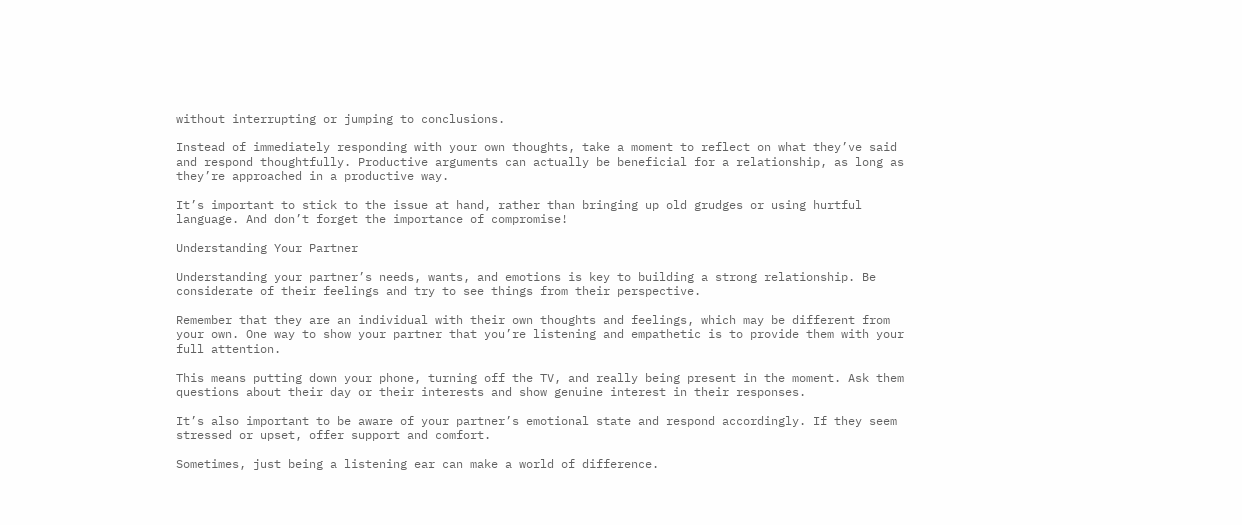without interrupting or jumping to conclusions.

Instead of immediately responding with your own thoughts, take a moment to reflect on what they’ve said and respond thoughtfully. Productive arguments can actually be beneficial for a relationship, as long as they’re approached in a productive way.

It’s important to stick to the issue at hand, rather than bringing up old grudges or using hurtful language. And don’t forget the importance of compromise!

Understanding Your Partner

Understanding your partner’s needs, wants, and emotions is key to building a strong relationship. Be considerate of their feelings and try to see things from their perspective.

Remember that they are an individual with their own thoughts and feelings, which may be different from your own. One way to show your partner that you’re listening and empathetic is to provide them with your full attention.

This means putting down your phone, turning off the TV, and really being present in the moment. Ask them questions about their day or their interests and show genuine interest in their responses.

It’s also important to be aware of your partner’s emotional state and respond accordingly. If they seem stressed or upset, offer support and comfort.

Sometimes, just being a listening ear can make a world of difference.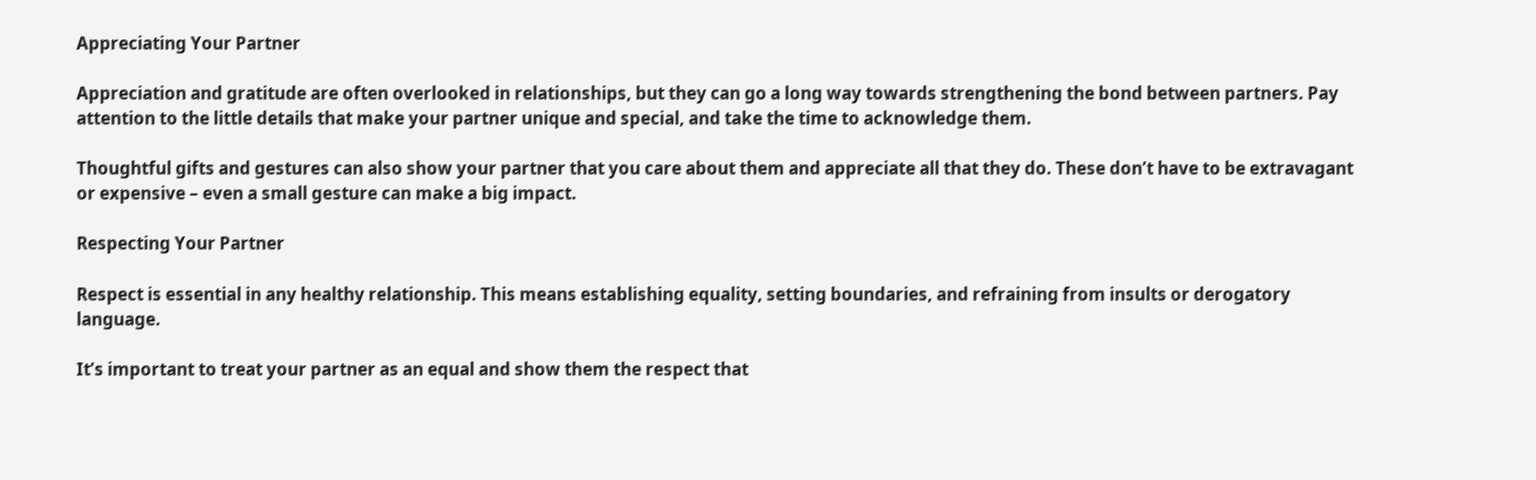Appreciating Your Partner

Appreciation and gratitude are often overlooked in relationships, but they can go a long way towards strengthening the bond between partners. Pay attention to the little details that make your partner unique and special, and take the time to acknowledge them.

Thoughtful gifts and gestures can also show your partner that you care about them and appreciate all that they do. These don’t have to be extravagant or expensive – even a small gesture can make a big impact.

Respecting Your Partner

Respect is essential in any healthy relationship. This means establishing equality, setting boundaries, and refraining from insults or derogatory language.

It’s important to treat your partner as an equal and show them the respect that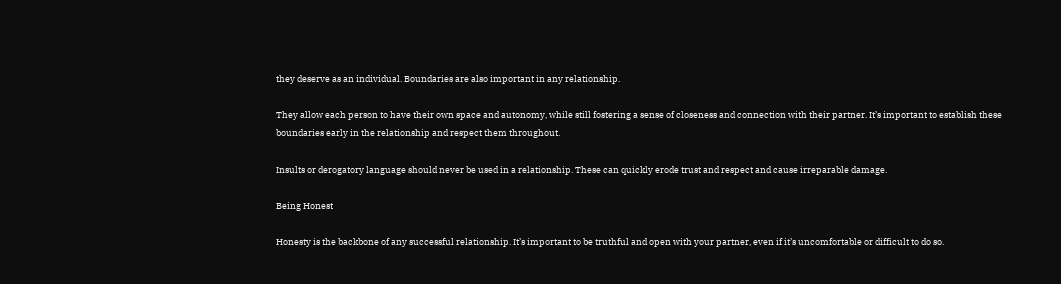they deserve as an individual. Boundaries are also important in any relationship.

They allow each person to have their own space and autonomy, while still fostering a sense of closeness and connection with their partner. It’s important to establish these boundaries early in the relationship and respect them throughout.

Insults or derogatory language should never be used in a relationship. These can quickly erode trust and respect and cause irreparable damage.

Being Honest

Honesty is the backbone of any successful relationship. It’s important to be truthful and open with your partner, even if it’s uncomfortable or difficult to do so.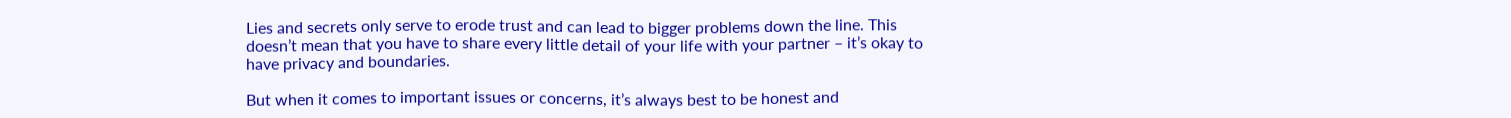Lies and secrets only serve to erode trust and can lead to bigger problems down the line. This doesn’t mean that you have to share every little detail of your life with your partner – it’s okay to have privacy and boundaries.

But when it comes to important issues or concerns, it’s always best to be honest and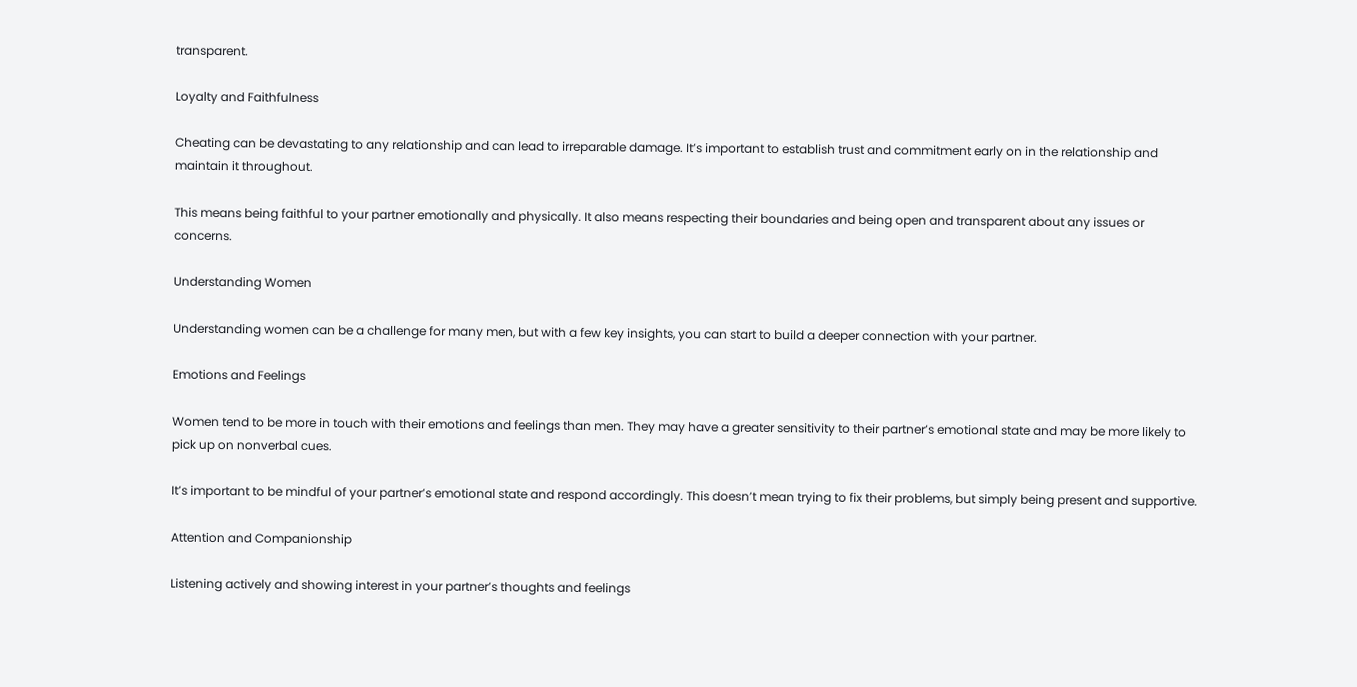transparent.

Loyalty and Faithfulness

Cheating can be devastating to any relationship and can lead to irreparable damage. It’s important to establish trust and commitment early on in the relationship and maintain it throughout.

This means being faithful to your partner emotionally and physically. It also means respecting their boundaries and being open and transparent about any issues or concerns.

Understanding Women

Understanding women can be a challenge for many men, but with a few key insights, you can start to build a deeper connection with your partner.

Emotions and Feelings

Women tend to be more in touch with their emotions and feelings than men. They may have a greater sensitivity to their partner’s emotional state and may be more likely to pick up on nonverbal cues.

It’s important to be mindful of your partner’s emotional state and respond accordingly. This doesn’t mean trying to fix their problems, but simply being present and supportive.

Attention and Companionship

Listening actively and showing interest in your partner’s thoughts and feelings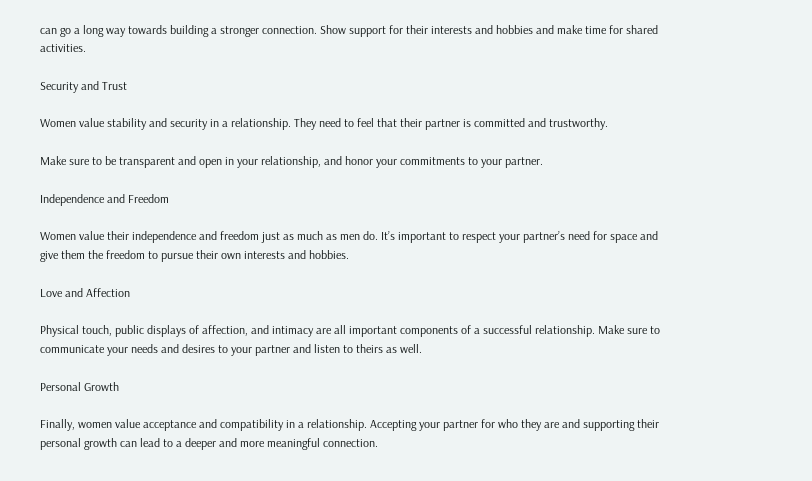can go a long way towards building a stronger connection. Show support for their interests and hobbies and make time for shared activities.

Security and Trust

Women value stability and security in a relationship. They need to feel that their partner is committed and trustworthy.

Make sure to be transparent and open in your relationship, and honor your commitments to your partner.

Independence and Freedom

Women value their independence and freedom just as much as men do. It’s important to respect your partner’s need for space and give them the freedom to pursue their own interests and hobbies.

Love and Affection

Physical touch, public displays of affection, and intimacy are all important components of a successful relationship. Make sure to communicate your needs and desires to your partner and listen to theirs as well.

Personal Growth

Finally, women value acceptance and compatibility in a relationship. Accepting your partner for who they are and supporting their personal growth can lead to a deeper and more meaningful connection.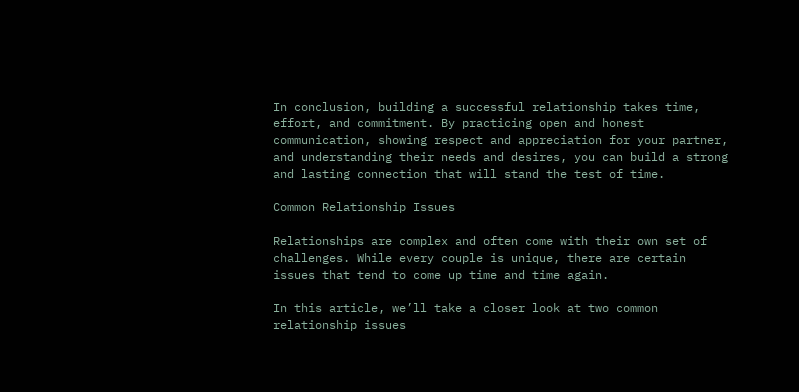In conclusion, building a successful relationship takes time, effort, and commitment. By practicing open and honest communication, showing respect and appreciation for your partner, and understanding their needs and desires, you can build a strong and lasting connection that will stand the test of time.

Common Relationship Issues

Relationships are complex and often come with their own set of challenges. While every couple is unique, there are certain issues that tend to come up time and time again.

In this article, we’ll take a closer look at two common relationship issues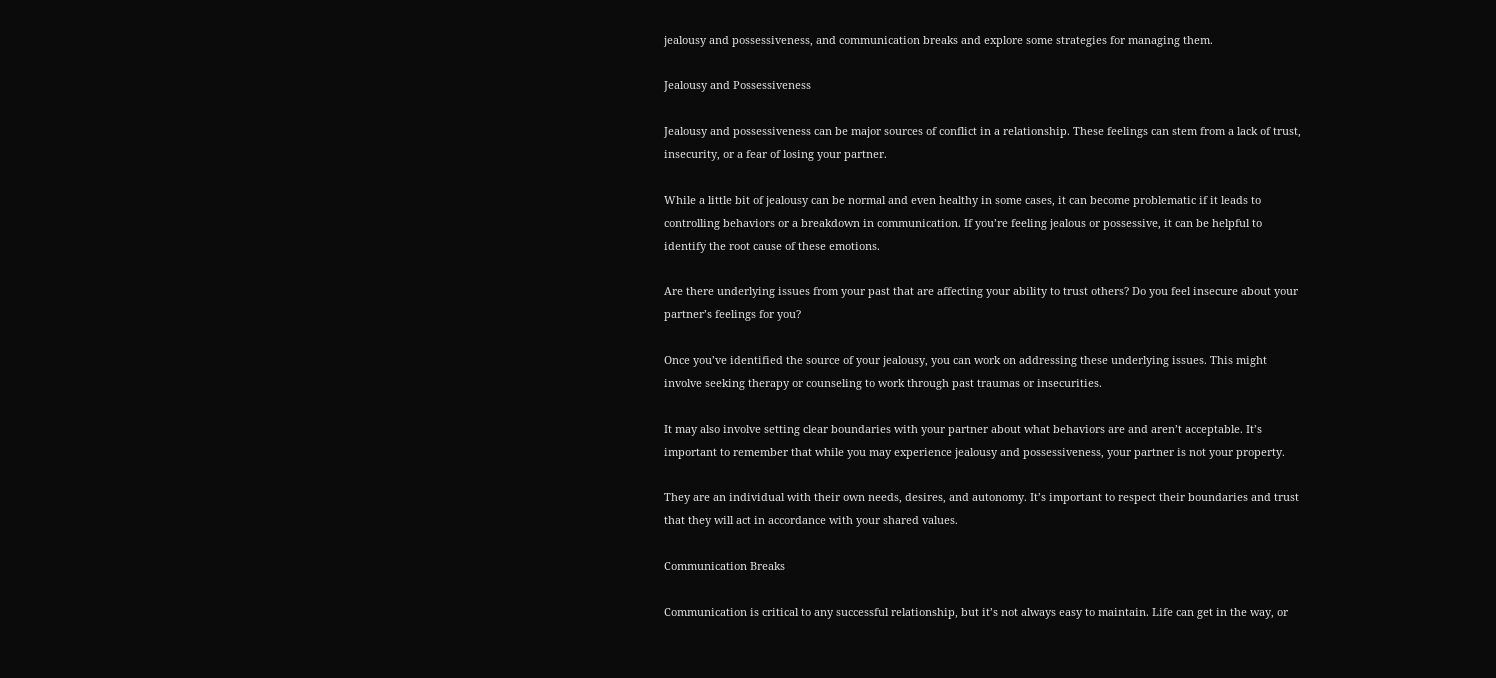jealousy and possessiveness, and communication breaks and explore some strategies for managing them.

Jealousy and Possessiveness

Jealousy and possessiveness can be major sources of conflict in a relationship. These feelings can stem from a lack of trust, insecurity, or a fear of losing your partner.

While a little bit of jealousy can be normal and even healthy in some cases, it can become problematic if it leads to controlling behaviors or a breakdown in communication. If you’re feeling jealous or possessive, it can be helpful to identify the root cause of these emotions.

Are there underlying issues from your past that are affecting your ability to trust others? Do you feel insecure about your partner’s feelings for you?

Once you’ve identified the source of your jealousy, you can work on addressing these underlying issues. This might involve seeking therapy or counseling to work through past traumas or insecurities.

It may also involve setting clear boundaries with your partner about what behaviors are and aren’t acceptable. It’s important to remember that while you may experience jealousy and possessiveness, your partner is not your property.

They are an individual with their own needs, desires, and autonomy. It’s important to respect their boundaries and trust that they will act in accordance with your shared values.

Communication Breaks

Communication is critical to any successful relationship, but it’s not always easy to maintain. Life can get in the way, or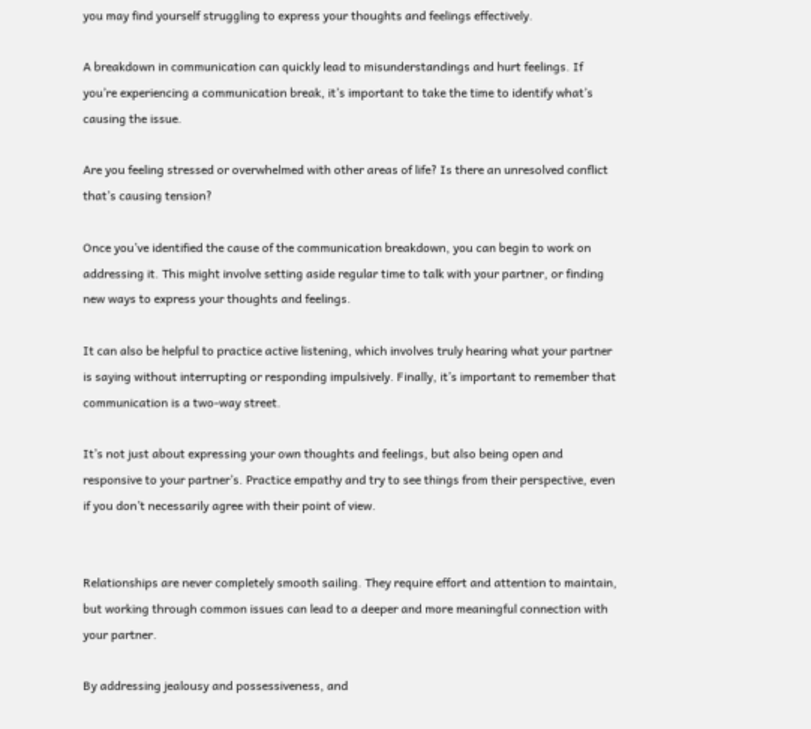you may find yourself struggling to express your thoughts and feelings effectively.

A breakdown in communication can quickly lead to misunderstandings and hurt feelings. If you’re experiencing a communication break, it’s important to take the time to identify what’s causing the issue.

Are you feeling stressed or overwhelmed with other areas of life? Is there an unresolved conflict that’s causing tension?

Once you’ve identified the cause of the communication breakdown, you can begin to work on addressing it. This might involve setting aside regular time to talk with your partner, or finding new ways to express your thoughts and feelings.

It can also be helpful to practice active listening, which involves truly hearing what your partner is saying without interrupting or responding impulsively. Finally, it’s important to remember that communication is a two-way street.

It’s not just about expressing your own thoughts and feelings, but also being open and responsive to your partner’s. Practice empathy and try to see things from their perspective, even if you don’t necessarily agree with their point of view.


Relationships are never completely smooth sailing. They require effort and attention to maintain, but working through common issues can lead to a deeper and more meaningful connection with your partner.

By addressing jealousy and possessiveness, and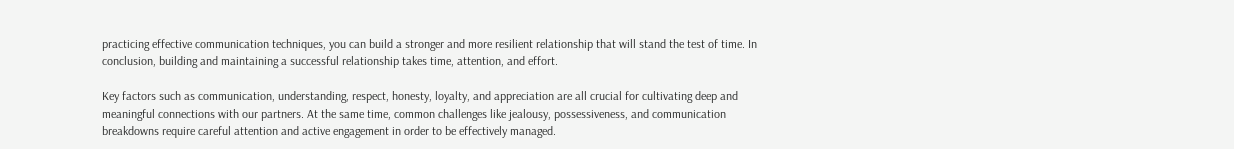practicing effective communication techniques, you can build a stronger and more resilient relationship that will stand the test of time. In conclusion, building and maintaining a successful relationship takes time, attention, and effort.

Key factors such as communication, understanding, respect, honesty, loyalty, and appreciation are all crucial for cultivating deep and meaningful connections with our partners. At the same time, common challenges like jealousy, possessiveness, and communication breakdowns require careful attention and active engagement in order to be effectively managed.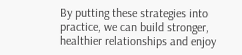By putting these strategies into practice, we can build stronger, healthier relationships and enjoy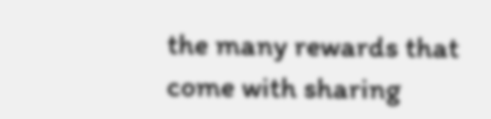the many rewards that come with sharing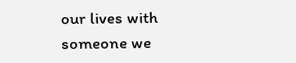our lives with someone we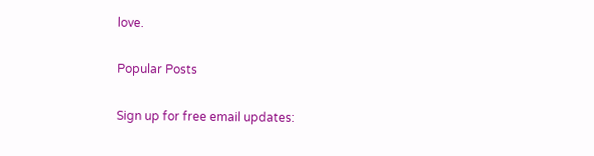love.

Popular Posts

Sign up for free email updates: